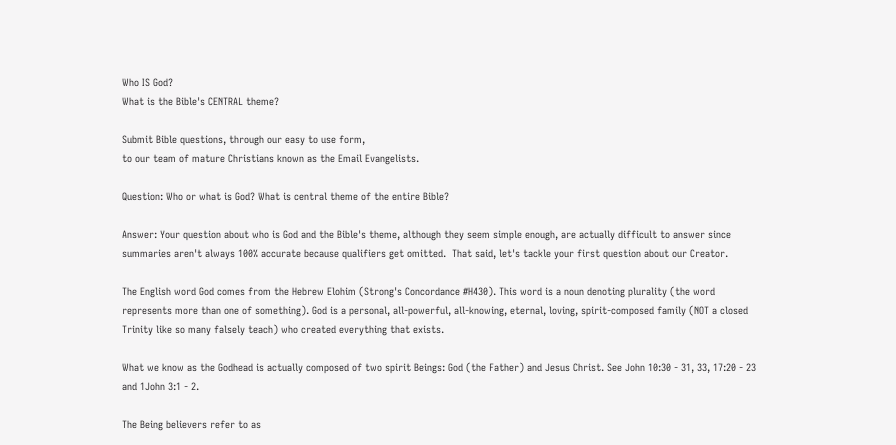Who IS God?
What is the Bible's CENTRAL theme?

Submit Bible questions, through our easy to use form,
to our team of mature Christians known as the Email Evangelists.

Question: Who or what is God? What is central theme of the entire Bible?

Answer: Your question about who is God and the Bible's theme, although they seem simple enough, are actually difficult to answer since summaries aren't always 100% accurate because qualifiers get omitted.  That said, let's tackle your first question about our Creator.

The English word God comes from the Hebrew Elohim (Strong's Concordance #H430). This word is a noun denoting plurality (the word represents more than one of something). God is a personal, all-powerful, all-knowing, eternal, loving, spirit-composed family (NOT a closed Trinity like so many falsely teach) who created everything that exists.

What we know as the Godhead is actually composed of two spirit Beings: God (the Father) and Jesus Christ. See John 10:30 - 31, 33, 17:20 - 23 and 1John 3:1 - 2.

The Being believers refer to as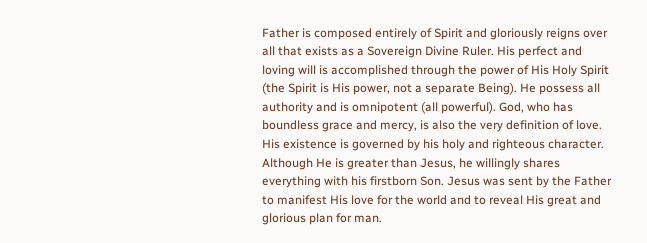Father is composed entirely of Spirit and gloriously reigns over all that exists as a Sovereign Divine Ruler. His perfect and loving will is accomplished through the power of His Holy Spirit (the Spirit is His power, not a separate Being). He possess all authority and is omnipotent (all powerful). God, who has boundless grace and mercy, is also the very definition of love. His existence is governed by his holy and righteous character. Although He is greater than Jesus, he willingly shares everything with his firstborn Son. Jesus was sent by the Father to manifest His love for the world and to reveal His great and glorious plan for man.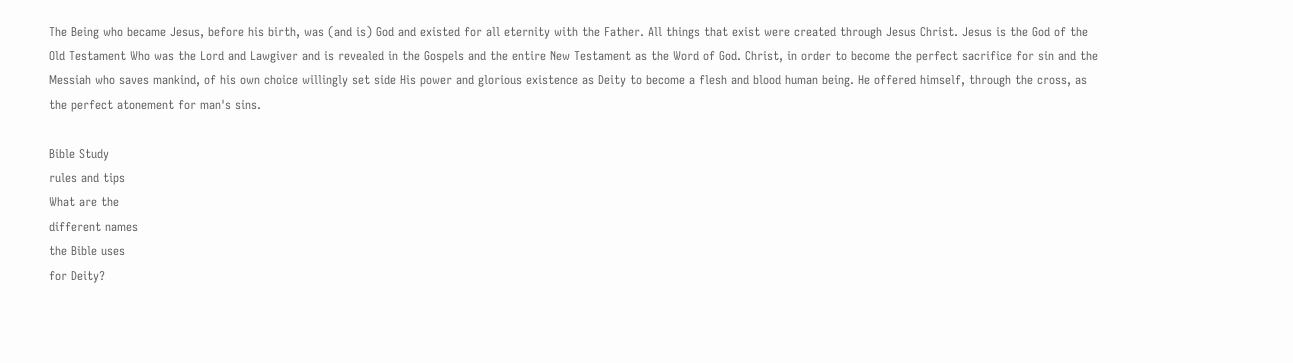The Being who became Jesus, before his birth, was (and is) God and existed for all eternity with the Father. All things that exist were created through Jesus Christ. Jesus is the God of the Old Testament Who was the Lord and Lawgiver and is revealed in the Gospels and the entire New Testament as the Word of God. Christ, in order to become the perfect sacrifice for sin and the Messiah who saves mankind, of his own choice willingly set side His power and glorious existence as Deity to become a flesh and blood human being. He offered himself, through the cross, as the perfect atonement for man's sins.

Bible Study
rules and tips
What are the
different names
the Bible uses
for Deity?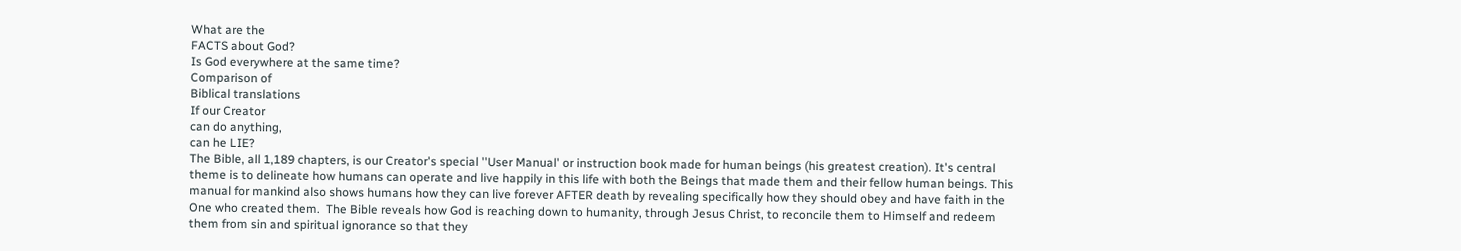What are the
FACTS about God?
Is God everywhere at the same time?
Comparison of
Biblical translations
If our Creator
can do anything,
can he LIE?
The Bible, all 1,189 chapters, is our Creator's special ''User Manual' or instruction book made for human beings (his greatest creation). It's central theme is to delineate how humans can operate and live happily in this life with both the Beings that made them and their fellow human beings. This manual for mankind also shows humans how they can live forever AFTER death by revealing specifically how they should obey and have faith in the One who created them.  The Bible reveals how God is reaching down to humanity, through Jesus Christ, to reconcile them to Himself and redeem them from sin and spiritual ignorance so that they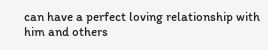can have a perfect loving relationship with him and others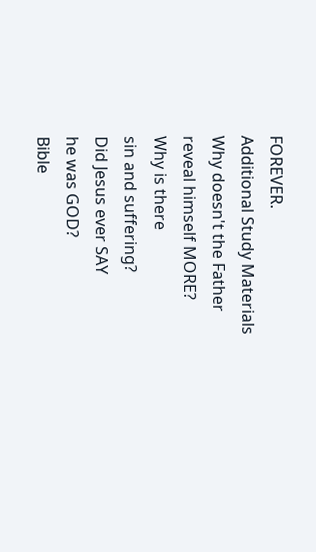FOREVER.
Additional Study Materials
Why doesn't the Father
reveal himself MORE?
Why is there
sin and suffering?
Did Jesus ever SAY
he was GOD?
Bible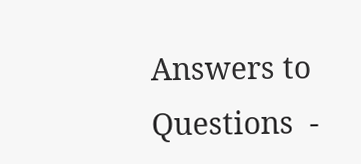Answers to Questions  -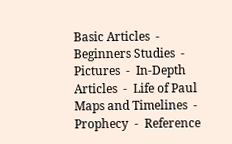Basic Articles  -  Beginners Studies  -  Pictures  -  In-Depth Articles  -  Life of Paul
Maps and Timelines  -  Prophecy  -  Reference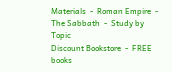Materials  -  Roman Empire  -  The Sabbath  -  Study by Topic
Discount Bookstore  -  FREE books